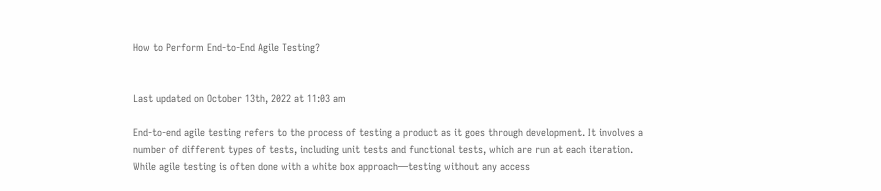How to Perform End-to-End Agile Testing?


Last updated on October 13th, 2022 at 11:03 am

End-to-end agile testing refers to the process of testing a product as it goes through development. It involves a number of different types of tests, including unit tests and functional tests, which are run at each iteration. While agile testing is often done with a white box approach—testing without any access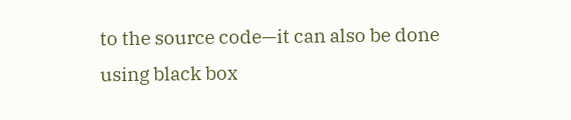to the source code—it can also be done using black box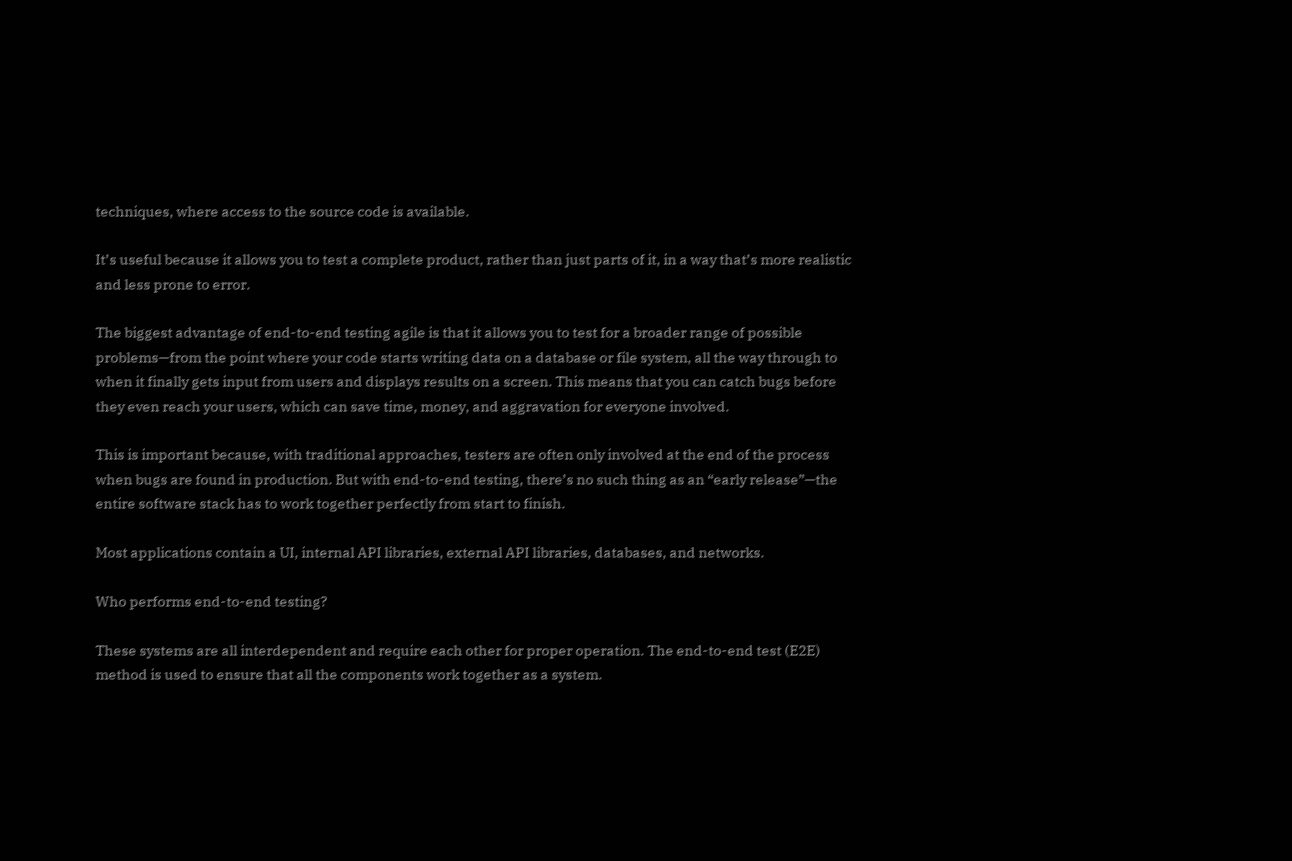techniques, where access to the source code is available.

It’s useful because it allows you to test a complete product, rather than just parts of it, in a way that’s more realistic and less prone to error.

The biggest advantage of end-to-end testing agile is that it allows you to test for a broader range of possible problems—from the point where your code starts writing data on a database or file system, all the way through to when it finally gets input from users and displays results on a screen. This means that you can catch bugs before they even reach your users, which can save time, money, and aggravation for everyone involved.

This is important because, with traditional approaches, testers are often only involved at the end of the process when bugs are found in production. But with end-to-end testing, there’s no such thing as an “early release”—the entire software stack has to work together perfectly from start to finish.

Most applications contain a UI, internal API libraries, external API libraries, databases, and networks.

Who performs end-to-end testing?

These systems are all interdependent and require each other for proper operation. The end-to-end test (E2E) method is used to ensure that all the components work together as a system.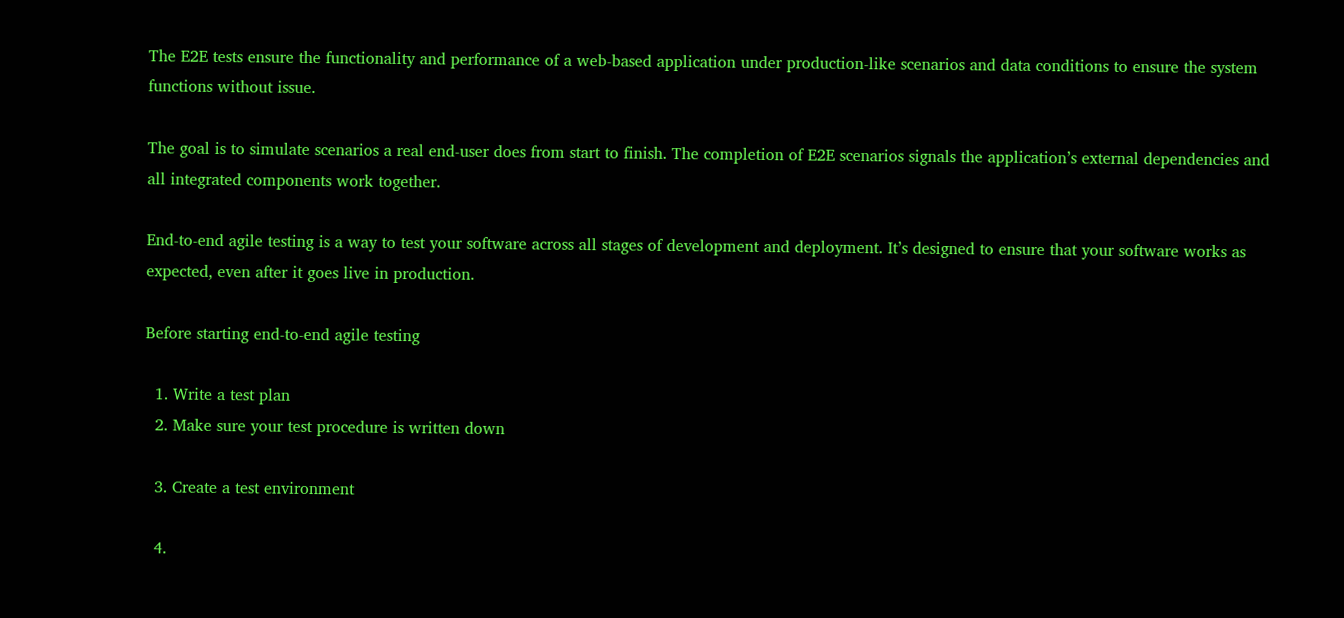The E2E tests ensure the functionality and performance of a web-based application under production-like scenarios and data conditions to ensure the system functions without issue.

The goal is to simulate scenarios a real end-user does from start to finish. The completion of E2E scenarios signals the application’s external dependencies and all integrated components work together.

End-to-end agile testing is a way to test your software across all stages of development and deployment. It’s designed to ensure that your software works as expected, even after it goes live in production.

Before starting end-to-end agile testing

  1. Write a test plan
  2. Make sure your test procedure is written down

  3. Create a test environment

  4.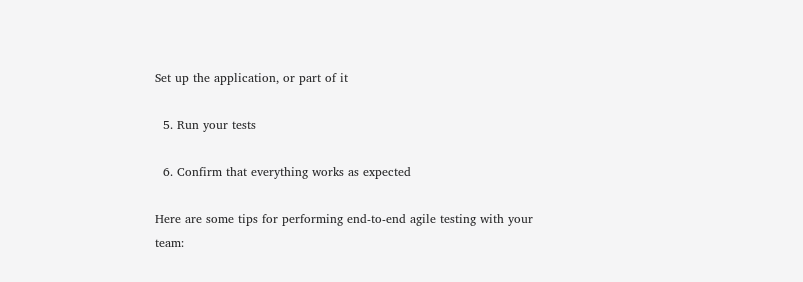Set up the application, or part of it

  5. Run your tests

  6. Confirm that everything works as expected

Here are some tips for performing end-to-end agile testing with your team: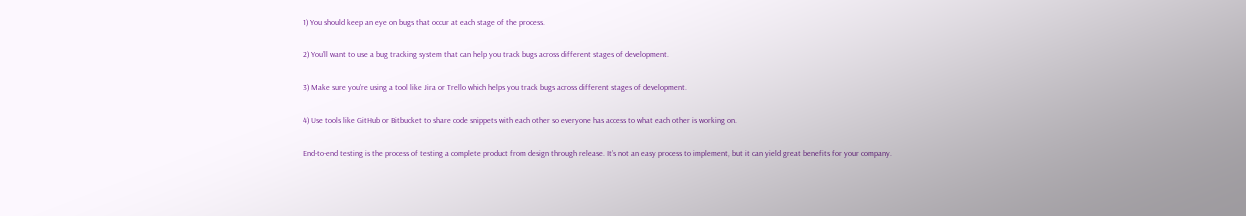1) You should keep an eye on bugs that occur at each stage of the process.

2) You’ll want to use a bug tracking system that can help you track bugs across different stages of development.

3) Make sure you’re using a tool like Jira or Trello which helps you track bugs across different stages of development.

4) Use tools like GitHub or Bitbucket to share code snippets with each other so everyone has access to what each other is working on.

End-to-end testing is the process of testing a complete product from design through release. It’s not an easy process to implement, but it can yield great benefits for your company.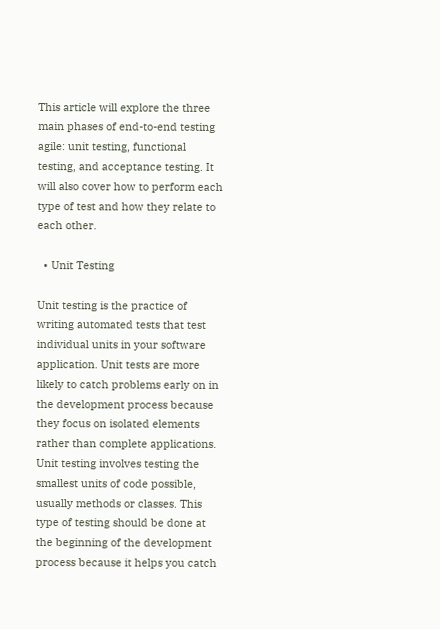This article will explore the three main phases of end-to-end testing agile: unit testing, functional testing, and acceptance testing. It will also cover how to perform each type of test and how they relate to each other.

  • Unit Testing

Unit testing is the practice of writing automated tests that test individual units in your software application. Unit tests are more likely to catch problems early on in the development process because they focus on isolated elements rather than complete applications. Unit testing involves testing the smallest units of code possible, usually methods or classes. This type of testing should be done at the beginning of the development process because it helps you catch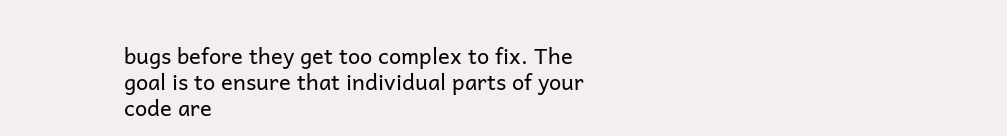bugs before they get too complex to fix. The goal is to ensure that individual parts of your code are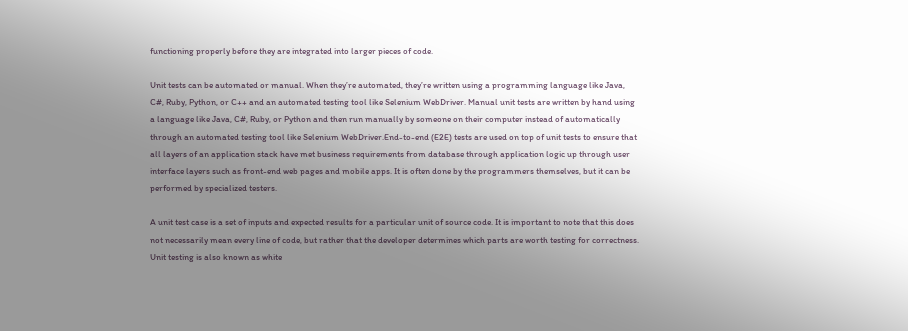functioning properly before they are integrated into larger pieces of code.

Unit tests can be automated or manual. When they’re automated, they’re written using a programming language like Java, C#, Ruby, Python, or C++ and an automated testing tool like Selenium WebDriver. Manual unit tests are written by hand using a language like Java, C#, Ruby, or Python and then run manually by someone on their computer instead of automatically through an automated testing tool like Selenium WebDriver.End-to-end (E2E) tests are used on top of unit tests to ensure that all layers of an application stack have met business requirements from database through application logic up through user interface layers such as front-end web pages and mobile apps. It is often done by the programmers themselves, but it can be performed by specialized testers.

A unit test case is a set of inputs and expected results for a particular unit of source code. It is important to note that this does not necessarily mean every line of code, but rather that the developer determines which parts are worth testing for correctness. Unit testing is also known as white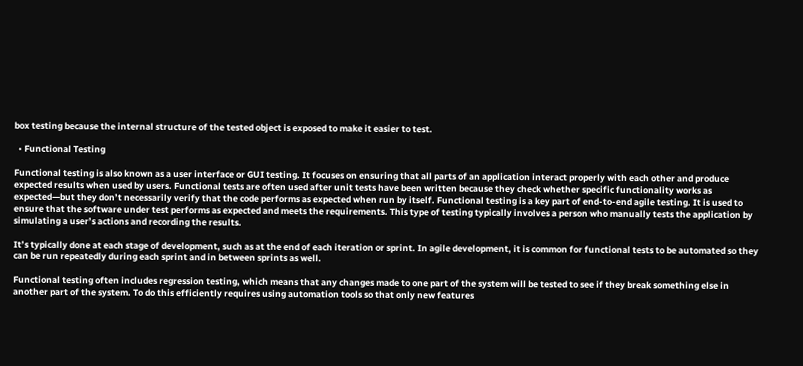box testing because the internal structure of the tested object is exposed to make it easier to test.

  • Functional Testing

Functional testing is also known as a user interface or GUI testing. It focuses on ensuring that all parts of an application interact properly with each other and produce expected results when used by users. Functional tests are often used after unit tests have been written because they check whether specific functionality works as expected—but they don’t necessarily verify that the code performs as expected when run by itself. Functional testing is a key part of end-to-end agile testing. It is used to ensure that the software under test performs as expected and meets the requirements. This type of testing typically involves a person who manually tests the application by simulating a user’s actions and recording the results.

It’s typically done at each stage of development, such as at the end of each iteration or sprint. In agile development, it is common for functional tests to be automated so they can be run repeatedly during each sprint and in between sprints as well.

Functional testing often includes regression testing, which means that any changes made to one part of the system will be tested to see if they break something else in another part of the system. To do this efficiently requires using automation tools so that only new features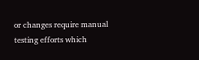or changes require manual testing efforts which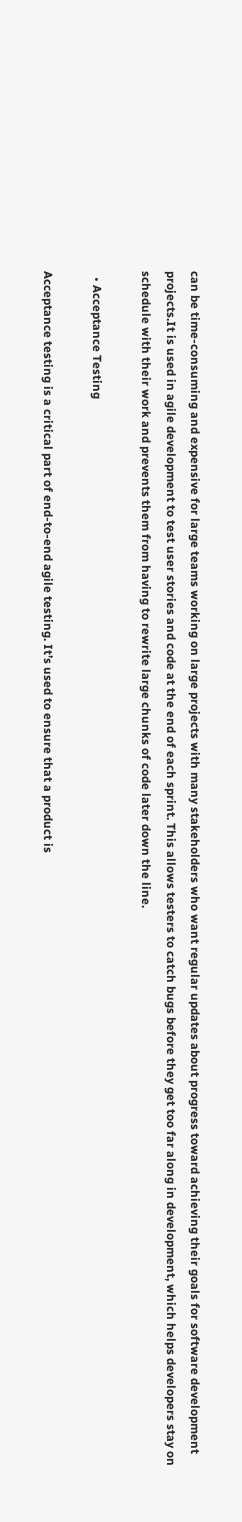can be time-consuming and expensive for large teams working on large projects with many stakeholders who want regular updates about progress toward achieving their goals for software development projects.It is used in agile development to test user stories and code at the end of each sprint. This allows testers to catch bugs before they get too far along in development, which helps developers stay on schedule with their work and prevents them from having to rewrite large chunks of code later down the line.

  • Acceptance Testing

Acceptance testing is a critical part of end-to-end agile testing. It’s used to ensure that a product is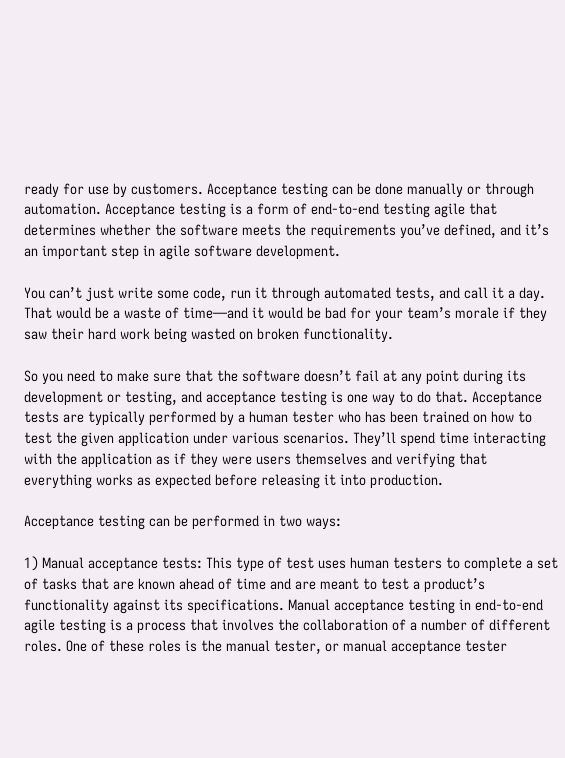ready for use by customers. Acceptance testing can be done manually or through automation. Acceptance testing is a form of end-to-end testing agile that determines whether the software meets the requirements you’ve defined, and it’s an important step in agile software development.

You can’t just write some code, run it through automated tests, and call it a day. That would be a waste of time—and it would be bad for your team’s morale if they saw their hard work being wasted on broken functionality.

So you need to make sure that the software doesn’t fail at any point during its development or testing, and acceptance testing is one way to do that. Acceptance tests are typically performed by a human tester who has been trained on how to test the given application under various scenarios. They’ll spend time interacting with the application as if they were users themselves and verifying that everything works as expected before releasing it into production.

Acceptance testing can be performed in two ways:

1) Manual acceptance tests: This type of test uses human testers to complete a set of tasks that are known ahead of time and are meant to test a product’s functionality against its specifications. Manual acceptance testing in end-to-end agile testing is a process that involves the collaboration of a number of different roles. One of these roles is the manual tester, or manual acceptance tester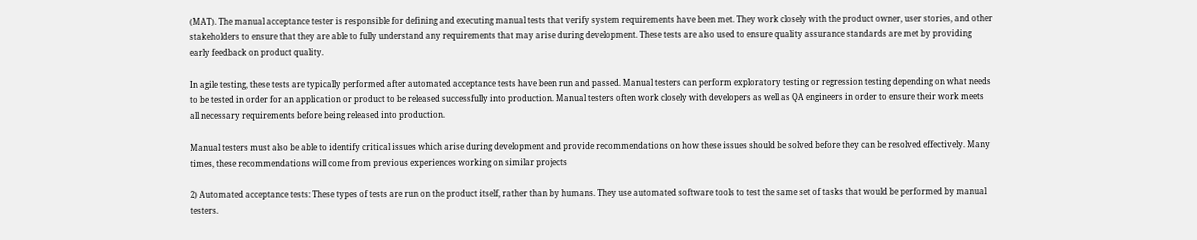(MAT). The manual acceptance tester is responsible for defining and executing manual tests that verify system requirements have been met. They work closely with the product owner, user stories, and other stakeholders to ensure that they are able to fully understand any requirements that may arise during development. These tests are also used to ensure quality assurance standards are met by providing early feedback on product quality.

In agile testing, these tests are typically performed after automated acceptance tests have been run and passed. Manual testers can perform exploratory testing or regression testing depending on what needs to be tested in order for an application or product to be released successfully into production. Manual testers often work closely with developers as well as QA engineers in order to ensure their work meets all necessary requirements before being released into production.

Manual testers must also be able to identify critical issues which arise during development and provide recommendations on how these issues should be solved before they can be resolved effectively. Many times, these recommendations will come from previous experiences working on similar projects

2) Automated acceptance tests: These types of tests are run on the product itself, rather than by humans. They use automated software tools to test the same set of tasks that would be performed by manual testers.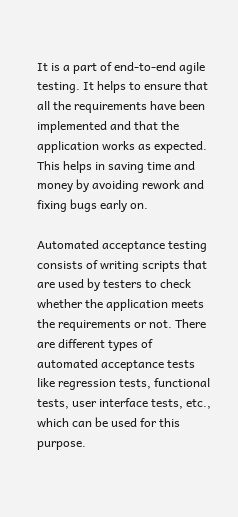It is a part of end-to-end agile testing. It helps to ensure that all the requirements have been implemented and that the application works as expected. This helps in saving time and money by avoiding rework and fixing bugs early on.

Automated acceptance testing consists of writing scripts that are used by testers to check whether the application meets the requirements or not. There are different types of automated acceptance tests like regression tests, functional tests, user interface tests, etc., which can be used for this purpose.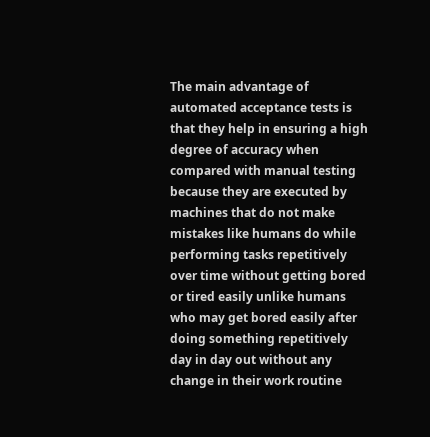The main advantage of automated acceptance tests is that they help in ensuring a high degree of accuracy when compared with manual testing because they are executed by machines that do not make mistakes like humans do while performing tasks repetitively over time without getting bored or tired easily unlike humans who may get bored easily after doing something repetitively day in day out without any change in their work routine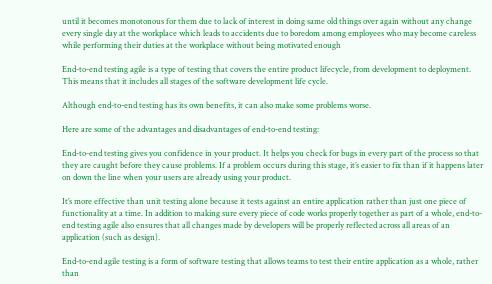until it becomes monotonous for them due to lack of interest in doing same old things over again without any change every single day at the workplace which leads to accidents due to boredom among employees who may become careless while performing their duties at the workplace without being motivated enough

End-to-end testing agile is a type of testing that covers the entire product lifecycle, from development to deployment. This means that it includes all stages of the software development life cycle.

Although end-to-end testing has its own benefits, it can also make some problems worse.

Here are some of the advantages and disadvantages of end-to-end testing:

End-to-end testing gives you confidence in your product. It helps you check for bugs in every part of the process so that they are caught before they cause problems. If a problem occurs during this stage, it’s easier to fix than if it happens later on down the line when your users are already using your product.

It’s more effective than unit testing alone because it tests against an entire application rather than just one piece of functionality at a time. In addition to making sure every piece of code works properly together as part of a whole, end-to-end testing agile also ensures that all changes made by developers will be properly reflected across all areas of an application (such as design).

End-to-end agile testing is a form of software testing that allows teams to test their entire application as a whole, rather than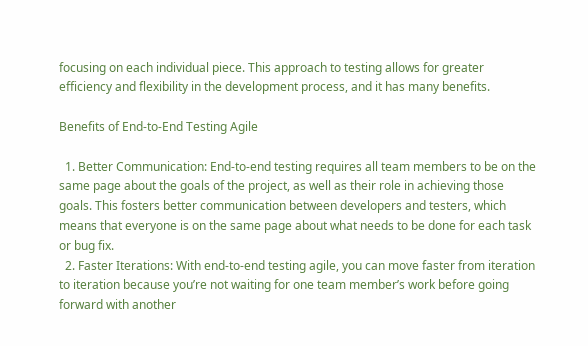focusing on each individual piece. This approach to testing allows for greater efficiency and flexibility in the development process, and it has many benefits.

Benefits of End-to-End Testing Agile

  1. Better Communication: End-to-end testing requires all team members to be on the same page about the goals of the project, as well as their role in achieving those goals. This fosters better communication between developers and testers, which means that everyone is on the same page about what needs to be done for each task or bug fix.
  2. Faster Iterations: With end-to-end testing agile, you can move faster from iteration to iteration because you’re not waiting for one team member’s work before going forward with another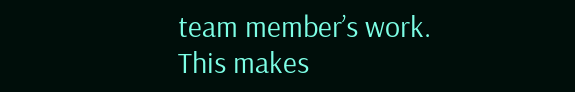team member’s work. This makes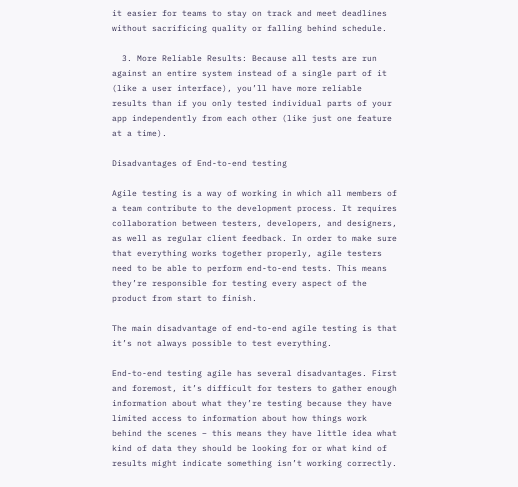it easier for teams to stay on track and meet deadlines without sacrificing quality or falling behind schedule.

  3. More Reliable Results: Because all tests are run against an entire system instead of a single part of it (like a user interface), you’ll have more reliable results than if you only tested individual parts of your app independently from each other (like just one feature at a time).

Disadvantages of End-to-end testing

Agile testing is a way of working in which all members of a team contribute to the development process. It requires collaboration between testers, developers, and designers, as well as regular client feedback. In order to make sure that everything works together properly, agile testers need to be able to perform end-to-end tests. This means they’re responsible for testing every aspect of the product from start to finish.

The main disadvantage of end-to-end agile testing is that it’s not always possible to test everything.

End-to-end testing agile has several disadvantages. First and foremost, it’s difficult for testers to gather enough information about what they’re testing because they have limited access to information about how things work behind the scenes – this means they have little idea what kind of data they should be looking for or what kind of results might indicate something isn’t working correctly.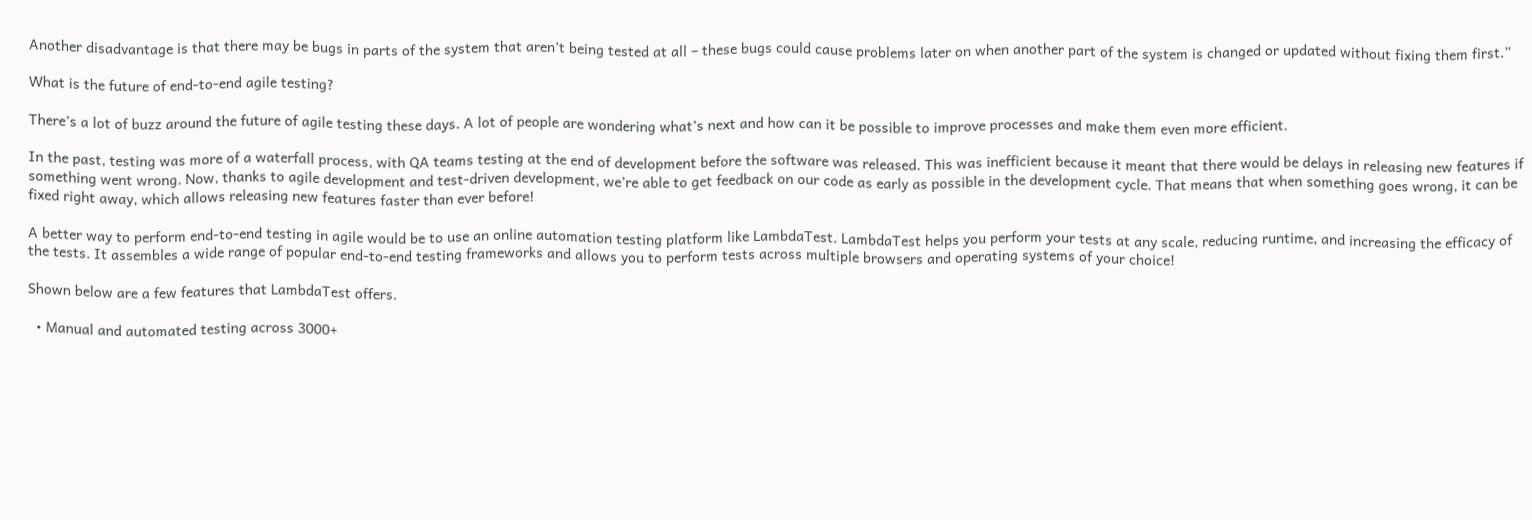Another disadvantage is that there may be bugs in parts of the system that aren’t being tested at all – these bugs could cause problems later on when another part of the system is changed or updated without fixing them first.”

What is the future of end-to-end agile testing?

There’s a lot of buzz around the future of agile testing these days. A lot of people are wondering what’s next and how can it be possible to improve processes and make them even more efficient.

In the past, testing was more of a waterfall process, with QA teams testing at the end of development before the software was released. This was inefficient because it meant that there would be delays in releasing new features if something went wrong. Now, thanks to agile development and test-driven development, we’re able to get feedback on our code as early as possible in the development cycle. That means that when something goes wrong, it can be fixed right away, which allows releasing new features faster than ever before!

A better way to perform end-to-end testing in agile would be to use an online automation testing platform like LambdaTest. LambdaTest helps you perform your tests at any scale, reducing runtime, and increasing the efficacy of the tests. It assembles a wide range of popular end-to-end testing frameworks and allows you to perform tests across multiple browsers and operating systems of your choice!

Shown below are a few features that LambdaTest offers.

  • Manual and automated testing across 3000+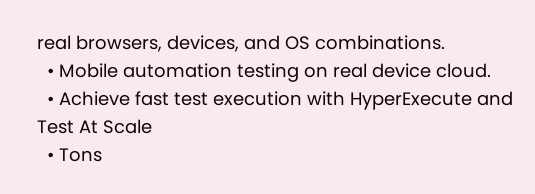real browsers, devices, and OS combinations.
  • Mobile automation testing on real device cloud.
  • Achieve fast test execution with HyperExecute and Test At Scale
  • Tons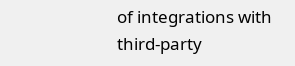of integrations with third-party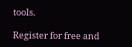tools.

Register for free and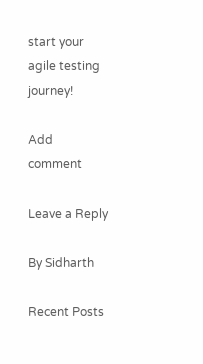start your agile testing journey!

Add comment

Leave a Reply

By Sidharth

Recent Posts